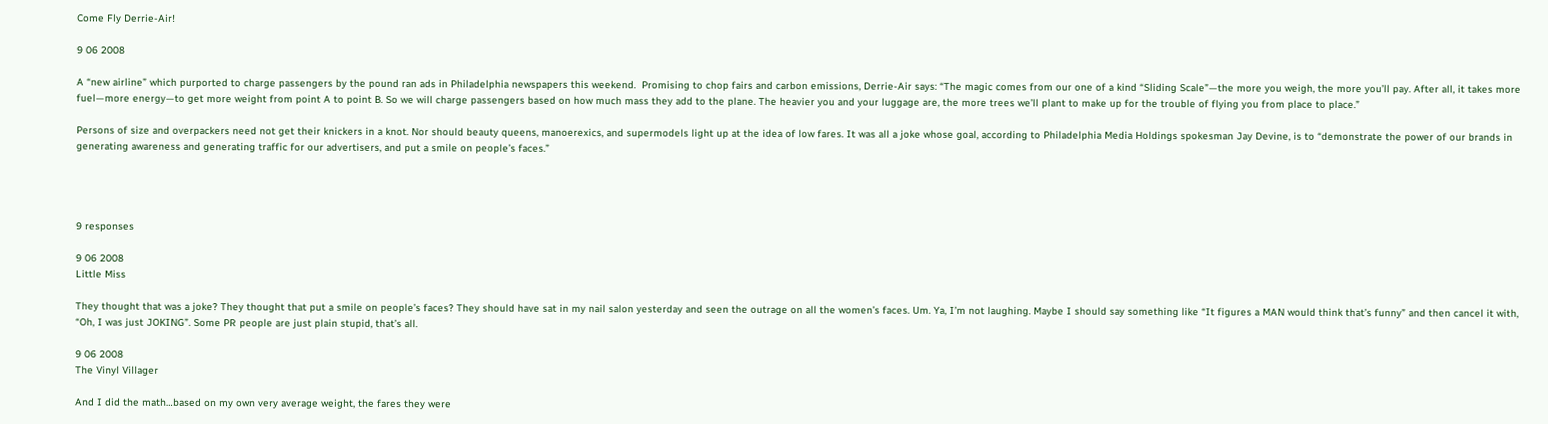Come Fly Derrie-Air!

9 06 2008

A “new airline” which purported to charge passengers by the pound ran ads in Philadelphia newspapers this weekend.  Promising to chop fairs and carbon emissions, Derrie-Air says: “The magic comes from our one of a kind “Sliding Scale”—the more you weigh, the more you’ll pay. After all, it takes more fuel—more energy—to get more weight from point A to point B. So we will charge passengers based on how much mass they add to the plane. The heavier you and your luggage are, the more trees we’ll plant to make up for the trouble of flying you from place to place.”

Persons of size and overpackers need not get their knickers in a knot. Nor should beauty queens, manoerexics, and supermodels light up at the idea of low fares. It was all a joke whose goal, according to Philadelphia Media Holdings spokesman Jay Devine, is to “demonstrate the power of our brands in generating awareness and generating traffic for our advertisers, and put a smile on people’s faces.”




9 responses

9 06 2008
Little Miss

They thought that was a joke? They thought that put a smile on people’s faces? They should have sat in my nail salon yesterday and seen the outrage on all the women’s faces. Um. Ya, I’m not laughing. Maybe I should say something like “It figures a MAN would think that’s funny” and then cancel it with, “Oh, I was just JOKING”. Some PR people are just plain stupid, that’s all.

9 06 2008
The Vinyl Villager

And I did the math…based on my own very average weight, the fares they were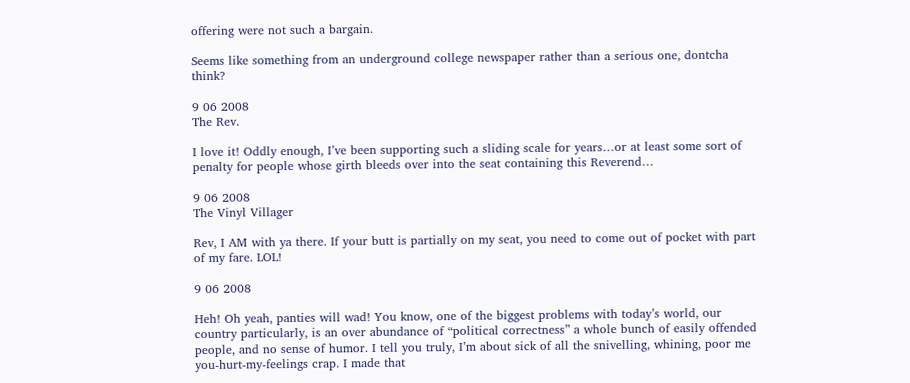offering were not such a bargain.

Seems like something from an underground college newspaper rather than a serious one, dontcha think?

9 06 2008
The Rev.

I love it! Oddly enough, I’ve been supporting such a sliding scale for years…or at least some sort of penalty for people whose girth bleeds over into the seat containing this Reverend…

9 06 2008
The Vinyl Villager

Rev, I AM with ya there. If your butt is partially on my seat, you need to come out of pocket with part of my fare. LOL!

9 06 2008

Heh! Oh yeah, panties will wad! You know, one of the biggest problems with today’s world, our country particularly, is an over abundance of “political correctness” a whole bunch of easily offended people, and no sense of humor. I tell you truly, I’m about sick of all the snivelling, whining, poor me you-hurt-my-feelings crap. I made that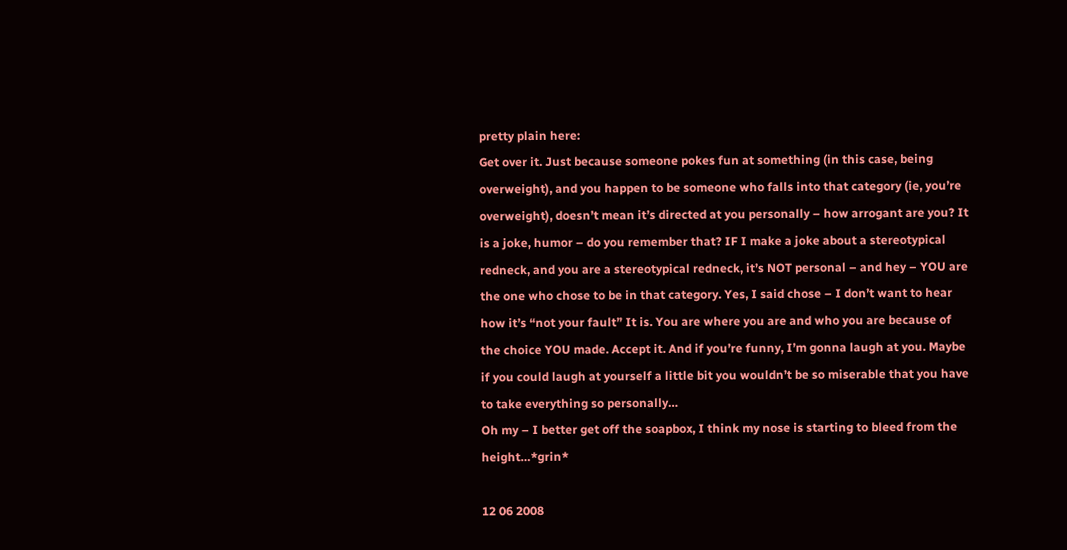pretty plain here:
Get over it. Just because someone pokes fun at something (in this case, being overweight), and you happen to be someone who falls into that category (ie, you’re overweight), doesn’t mean it’s directed at you personally – how arrogant are you? It is a joke, humor – do you remember that? IF I make a joke about a stereotypical redneck, and you are a stereotypical redneck, it’s NOT personal – and hey – YOU are the one who chose to be in that category. Yes, I said chose – I don’t want to hear how it’s “not your fault” It is. You are where you are and who you are because of the choice YOU made. Accept it. And if you’re funny, I’m gonna laugh at you. Maybe if you could laugh at yourself a little bit you wouldn’t be so miserable that you have to take everything so personally…
Oh my – I better get off the soapbox, I think my nose is starting to bleed from the height…*grin*

12 06 2008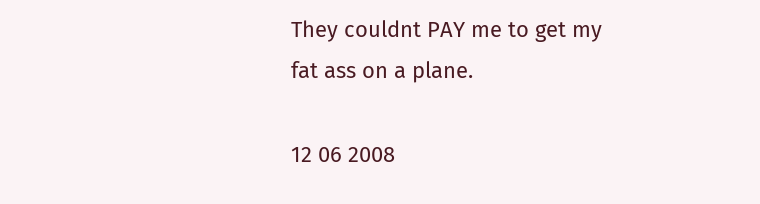They couldnt PAY me to get my fat ass on a plane.

12 06 2008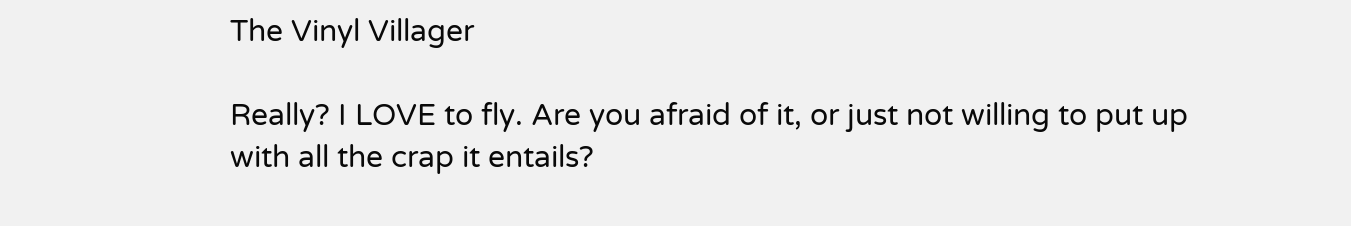The Vinyl Villager

Really? I LOVE to fly. Are you afraid of it, or just not willing to put up with all the crap it entails?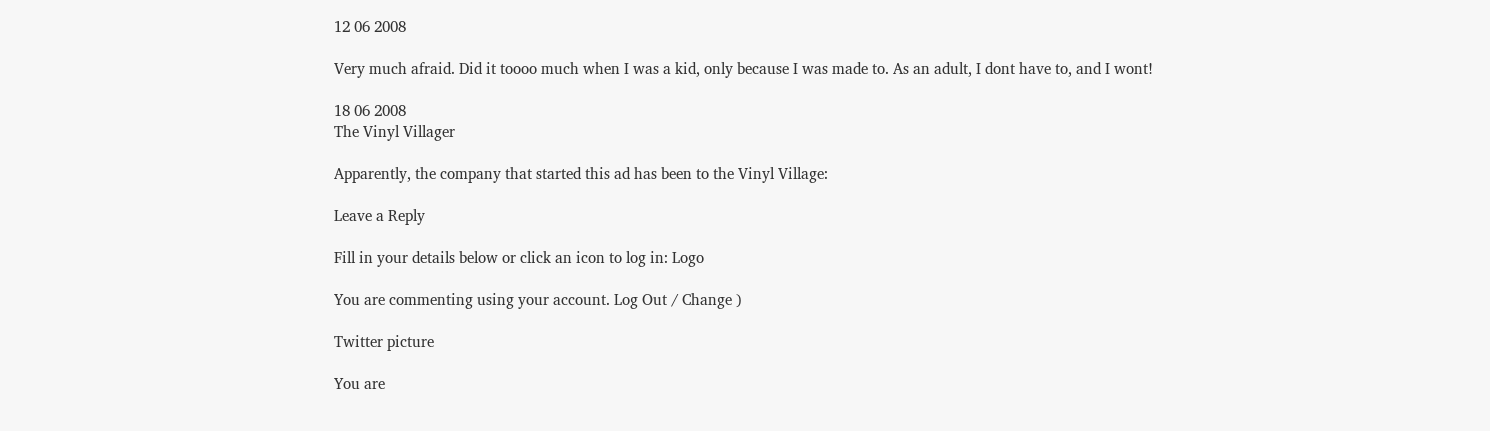12 06 2008

Very much afraid. Did it toooo much when I was a kid, only because I was made to. As an adult, I dont have to, and I wont!

18 06 2008
The Vinyl Villager

Apparently, the company that started this ad has been to the Vinyl Village:

Leave a Reply

Fill in your details below or click an icon to log in: Logo

You are commenting using your account. Log Out / Change )

Twitter picture

You are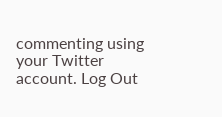commenting using your Twitter account. Log Out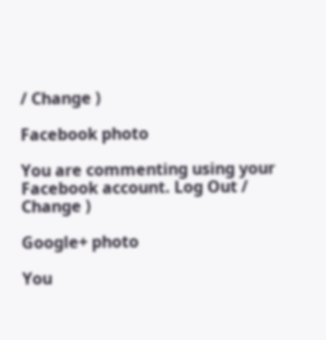/ Change )

Facebook photo

You are commenting using your Facebook account. Log Out / Change )

Google+ photo

You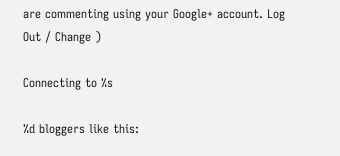are commenting using your Google+ account. Log Out / Change )

Connecting to %s

%d bloggers like this: